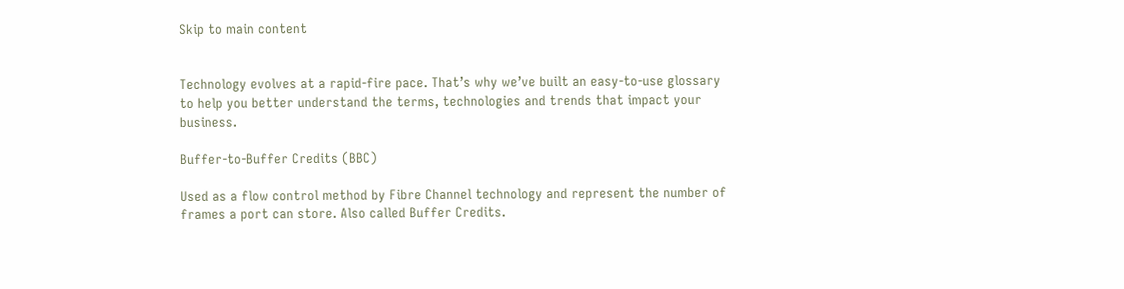Skip to main content


Technology evolves at a rapid-fire pace. That’s why we’ve built an easy-to-use glossary to help you better understand the terms, technologies and trends that impact your business.

Buffer-to-Buffer Credits (BBC)

Used as a flow control method by Fibre Channel technology and represent the number of frames a port can store. Also called Buffer Credits.